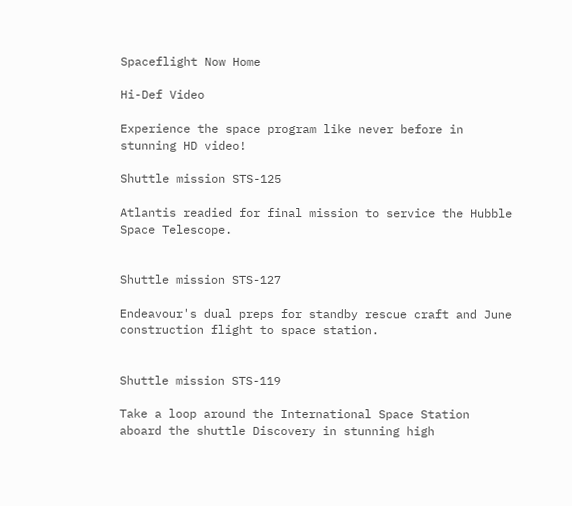Spaceflight Now Home

Hi-Def Video

Experience the space program like never before in stunning HD video!

Shuttle mission STS-125

Atlantis readied for final mission to service the Hubble Space Telescope.


Shuttle mission STS-127

Endeavour's dual preps for standby rescue craft and June construction flight to space station.


Shuttle mission STS-119

Take a loop around the International Space Station aboard the shuttle Discovery in stunning high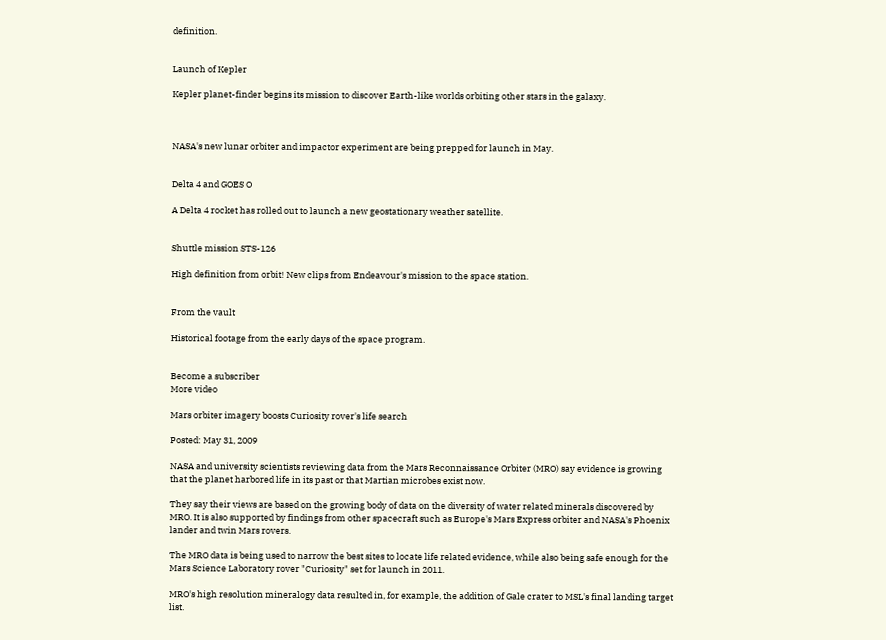definition.


Launch of Kepler

Kepler planet-finder begins its mission to discover Earth-like worlds orbiting other stars in the galaxy.



NASA's new lunar orbiter and impactor experiment are being prepped for launch in May.


Delta 4 and GOES O

A Delta 4 rocket has rolled out to launch a new geostationary weather satellite.


Shuttle mission STS-126

High definition from orbit! New clips from Endeavour's mission to the space station.


From the vault

Historical footage from the early days of the space program.


Become a subscriber
More video

Mars orbiter imagery boosts Curiosity rover's life search

Posted: May 31, 2009

NASA and university scientists reviewing data from the Mars Reconnaissance Orbiter (MRO) say evidence is growing that the planet harbored life in its past or that Martian microbes exist now.

They say their views are based on the growing body of data on the diversity of water related minerals discovered by MRO. It is also supported by findings from other spacecraft such as Europe's Mars Express orbiter and NASA's Phoenix lander and twin Mars rovers.

The MRO data is being used to narrow the best sites to locate life related evidence, while also being safe enough for the Mars Science Laboratory rover "Curiosity" set for launch in 2011.

MRO's high resolution mineralogy data resulted in, for example, the addition of Gale crater to MSL's final landing target list.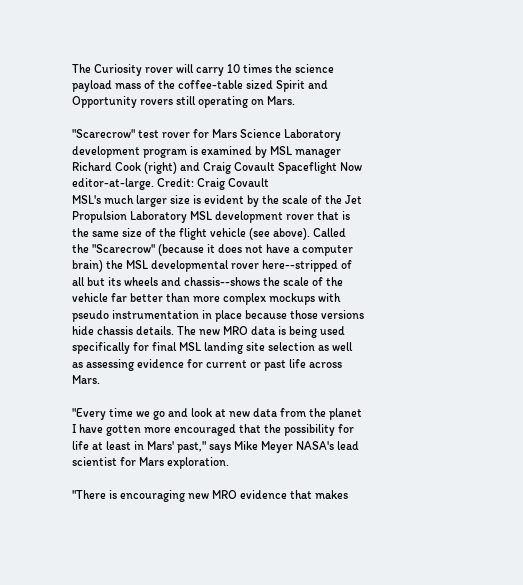The Curiosity rover will carry 10 times the science payload mass of the coffee-table sized Spirit and Opportunity rovers still operating on Mars.

"Scarecrow" test rover for Mars Science Laboratory development program is examined by MSL manager Richard Cook (right) and Craig Covault Spaceflight Now editor-at-large. Credit: Craig Covault
MSL's much larger size is evident by the scale of the Jet Propulsion Laboratory MSL development rover that is the same size of the flight vehicle (see above). Called the "Scarecrow" (because it does not have a computer brain) the MSL developmental rover here--stripped of all but its wheels and chassis--shows the scale of the vehicle far better than more complex mockups with pseudo instrumentation in place because those versions hide chassis details. The new MRO data is being used specifically for final MSL landing site selection as well as assessing evidence for current or past life across Mars.

"Every time we go and look at new data from the planet I have gotten more encouraged that the possibility for life at least in Mars' past," says Mike Meyer NASA's lead scientist for Mars exploration.

"There is encouraging new MRO evidence that makes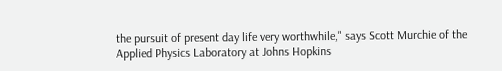the pursuit of present day life very worthwhile," says Scott Murchie of the Applied Physics Laboratory at Johns Hopkins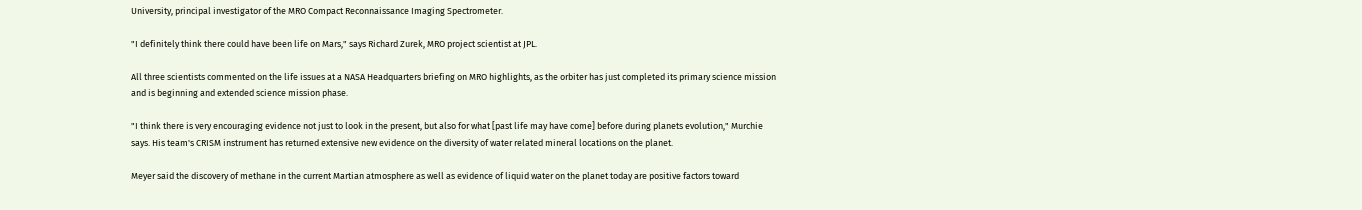University, principal investigator of the MRO Compact Reconnaissance Imaging Spectrometer.

"I definitely think there could have been life on Mars," says Richard Zurek, MRO project scientist at JPL.

All three scientists commented on the life issues at a NASA Headquarters briefing on MRO highlights, as the orbiter has just completed its primary science mission and is beginning and extended science mission phase.

"I think there is very encouraging evidence not just to look in the present, but also for what [past life may have come] before during planets evolution," Murchie says. His team's CRISM instrument has returned extensive new evidence on the diversity of water related mineral locations on the planet.

Meyer said the discovery of methane in the current Martian atmosphere as well as evidence of liquid water on the planet today are positive factors toward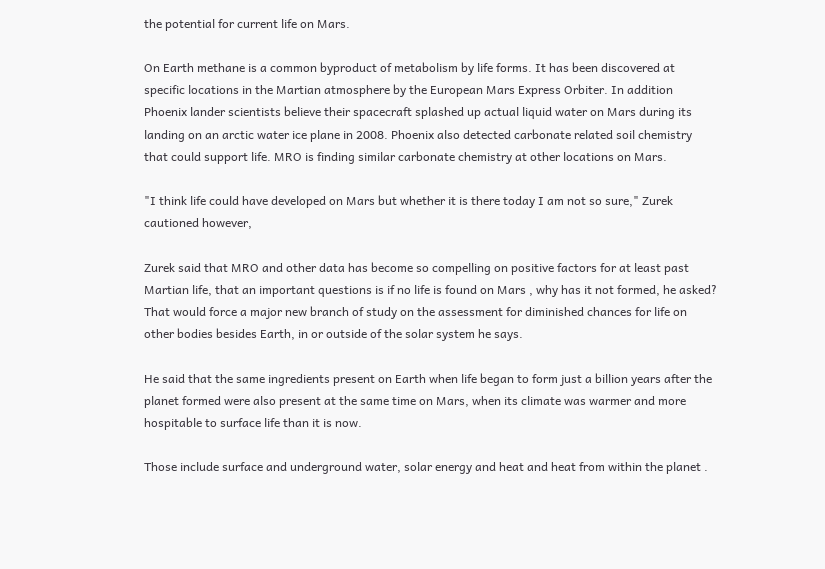the potential for current life on Mars.

On Earth methane is a common byproduct of metabolism by life forms. It has been discovered at specific locations in the Martian atmosphere by the European Mars Express Orbiter. In addition Phoenix lander scientists believe their spacecraft splashed up actual liquid water on Mars during its landing on an arctic water ice plane in 2008. Phoenix also detected carbonate related soil chemistry that could support life. MRO is finding similar carbonate chemistry at other locations on Mars.

"I think life could have developed on Mars but whether it is there today I am not so sure," Zurek cautioned however,

Zurek said that MRO and other data has become so compelling on positive factors for at least past Martian life, that an important questions is if no life is found on Mars , why has it not formed, he asked? That would force a major new branch of study on the assessment for diminished chances for life on other bodies besides Earth, in or outside of the solar system he says.

He said that the same ingredients present on Earth when life began to form just a billion years after the planet formed were also present at the same time on Mars, when its climate was warmer and more hospitable to surface life than it is now.

Those include surface and underground water, solar energy and heat and heat from within the planet .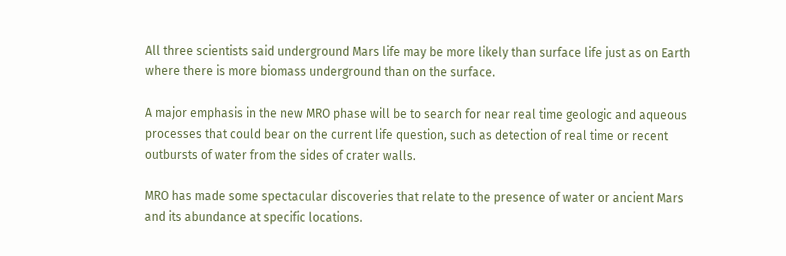All three scientists said underground Mars life may be more likely than surface life just as on Earth where there is more biomass underground than on the surface.

A major emphasis in the new MRO phase will be to search for near real time geologic and aqueous processes that could bear on the current life question, such as detection of real time or recent outbursts of water from the sides of crater walls.

MRO has made some spectacular discoveries that relate to the presence of water or ancient Mars and its abundance at specific locations.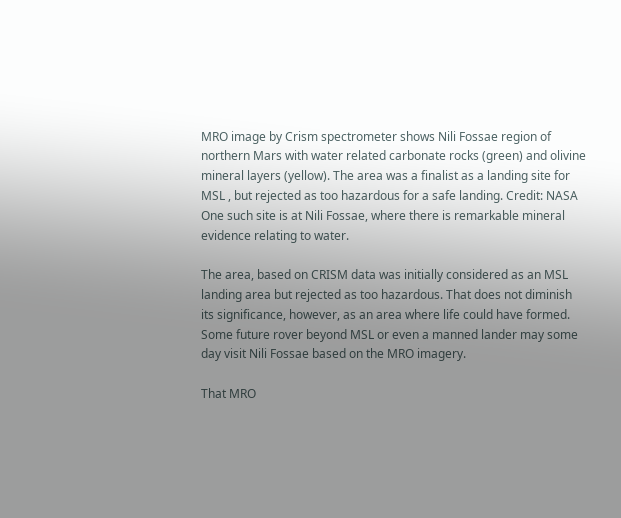MRO image by Crism spectrometer shows Nili Fossae region of northern Mars with water related carbonate rocks (green) and olivine mineral layers (yellow). The area was a finalist as a landing site for MSL , but rejected as too hazardous for a safe landing. Credit: NASA
One such site is at Nili Fossae, where there is remarkable mineral evidence relating to water.

The area, based on CRISM data was initially considered as an MSL landing area but rejected as too hazardous. That does not diminish its significance, however, as an area where life could have formed. Some future rover beyond MSL or even a manned lander may some day visit Nili Fossae based on the MRO imagery.

That MRO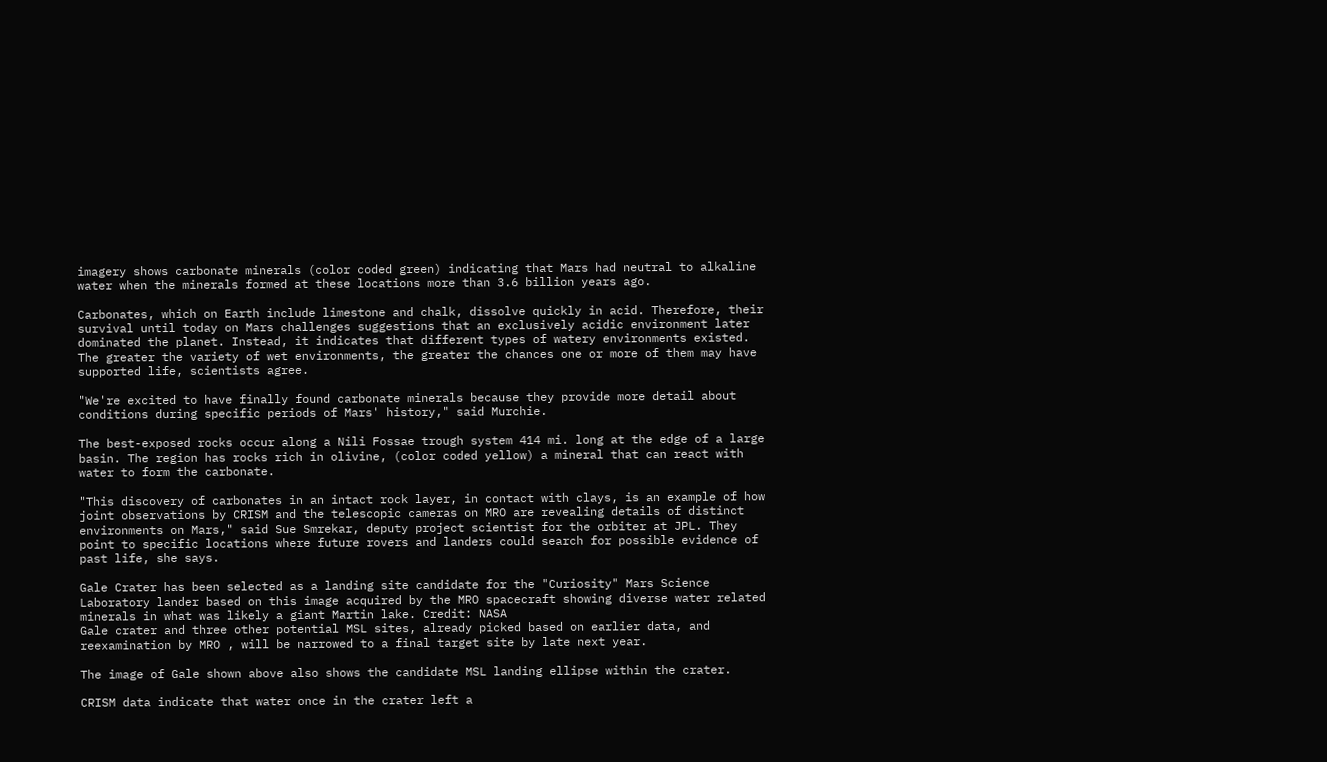imagery shows carbonate minerals (color coded green) indicating that Mars had neutral to alkaline water when the minerals formed at these locations more than 3.6 billion years ago.

Carbonates, which on Earth include limestone and chalk, dissolve quickly in acid. Therefore, their survival until today on Mars challenges suggestions that an exclusively acidic environment later dominated the planet. Instead, it indicates that different types of watery environments existed. The greater the variety of wet environments, the greater the chances one or more of them may have supported life, scientists agree.

"We're excited to have finally found carbonate minerals because they provide more detail about conditions during specific periods of Mars' history," said Murchie.

The best-exposed rocks occur along a Nili Fossae trough system 414 mi. long at the edge of a large basin. The region has rocks rich in olivine, (color coded yellow) a mineral that can react with water to form the carbonate.

"This discovery of carbonates in an intact rock layer, in contact with clays, is an example of how joint observations by CRISM and the telescopic cameras on MRO are revealing details of distinct environments on Mars," said Sue Smrekar, deputy project scientist for the orbiter at JPL. They point to specific locations where future rovers and landers could search for possible evidence of past life, she says.

Gale Crater has been selected as a landing site candidate for the "Curiosity" Mars Science Laboratory lander based on this image acquired by the MRO spacecraft showing diverse water related minerals in what was likely a giant Martin lake. Credit: NASA
Gale crater and three other potential MSL sites, already picked based on earlier data, and reexamination by MRO , will be narrowed to a final target site by late next year.

The image of Gale shown above also shows the candidate MSL landing ellipse within the crater.

CRISM data indicate that water once in the crater left a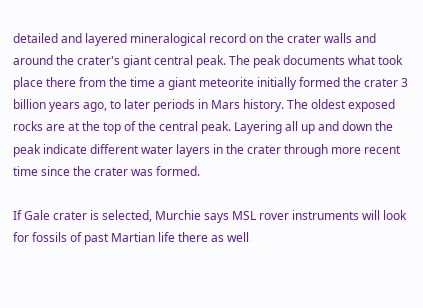detailed and layered mineralogical record on the crater walls and around the crater's giant central peak. The peak documents what took place there from the time a giant meteorite initially formed the crater 3 billion years ago, to later periods in Mars history. The oldest exposed rocks are at the top of the central peak. Layering all up and down the peak indicate different water layers in the crater through more recent time since the crater was formed.

If Gale crater is selected, Murchie says MSL rover instruments will look for fossils of past Martian life there as well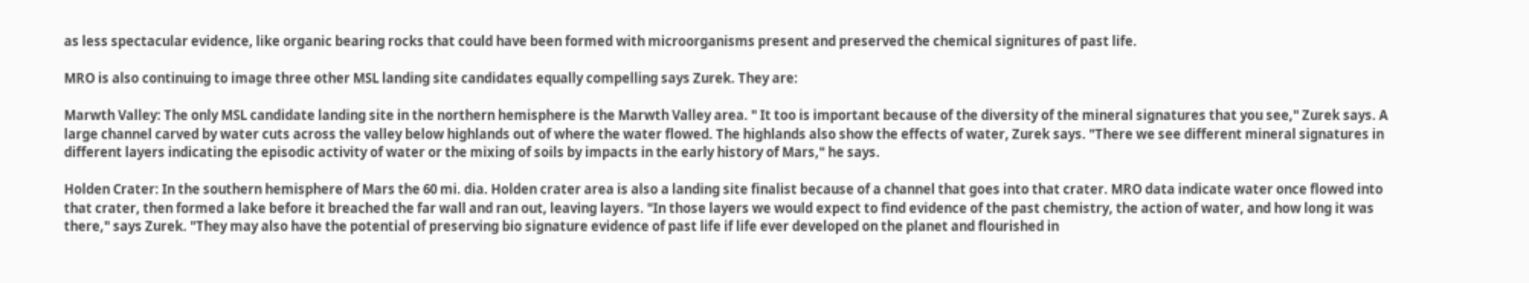as less spectacular evidence, like organic bearing rocks that could have been formed with microorganisms present and preserved the chemical signitures of past life.

MRO is also continuing to image three other MSL landing site candidates equally compelling says Zurek. They are:

Marwth Valley: The only MSL candidate landing site in the northern hemisphere is the Marwth Valley area. " It too is important because of the diversity of the mineral signatures that you see," Zurek says. A large channel carved by water cuts across the valley below highlands out of where the water flowed. The highlands also show the effects of water, Zurek says. "There we see different mineral signatures in different layers indicating the episodic activity of water or the mixing of soils by impacts in the early history of Mars," he says.

Holden Crater: In the southern hemisphere of Mars the 60 mi. dia. Holden crater area is also a landing site finalist because of a channel that goes into that crater. MRO data indicate water once flowed into that crater, then formed a lake before it breached the far wall and ran out, leaving layers. "In those layers we would expect to find evidence of the past chemistry, the action of water, and how long it was there," says Zurek. "They may also have the potential of preserving bio signature evidence of past life if life ever developed on the planet and flourished in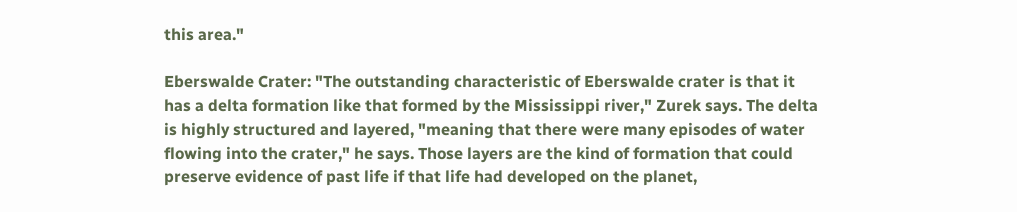this area."

Eberswalde Crater: "The outstanding characteristic of Eberswalde crater is that it has a delta formation like that formed by the Mississippi river," Zurek says. The delta is highly structured and layered, "meaning that there were many episodes of water flowing into the crater," he says. Those layers are the kind of formation that could preserve evidence of past life if that life had developed on the planet,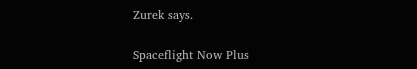Zurek says.

Spaceflight Now Plus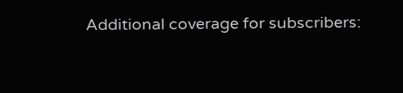Additional coverage for subscribers: